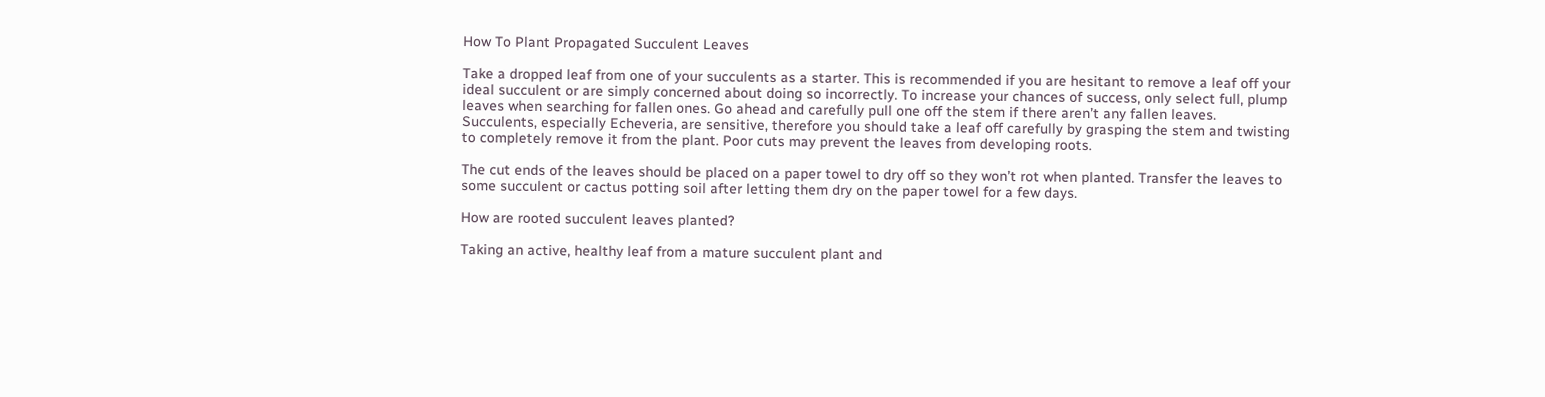How To Plant Propagated Succulent Leaves

Take a dropped leaf from one of your succulents as a starter. This is recommended if you are hesitant to remove a leaf off your ideal succulent or are simply concerned about doing so incorrectly. To increase your chances of success, only select full, plump leaves when searching for fallen ones. Go ahead and carefully pull one off the stem if there aren’t any fallen leaves. Succulents, especially Echeveria, are sensitive, therefore you should take a leaf off carefully by grasping the stem and twisting to completely remove it from the plant. Poor cuts may prevent the leaves from developing roots.

The cut ends of the leaves should be placed on a paper towel to dry off so they won’t rot when planted. Transfer the leaves to some succulent or cactus potting soil after letting them dry on the paper towel for a few days.

How are rooted succulent leaves planted?

Taking an active, healthy leaf from a mature succulent plant and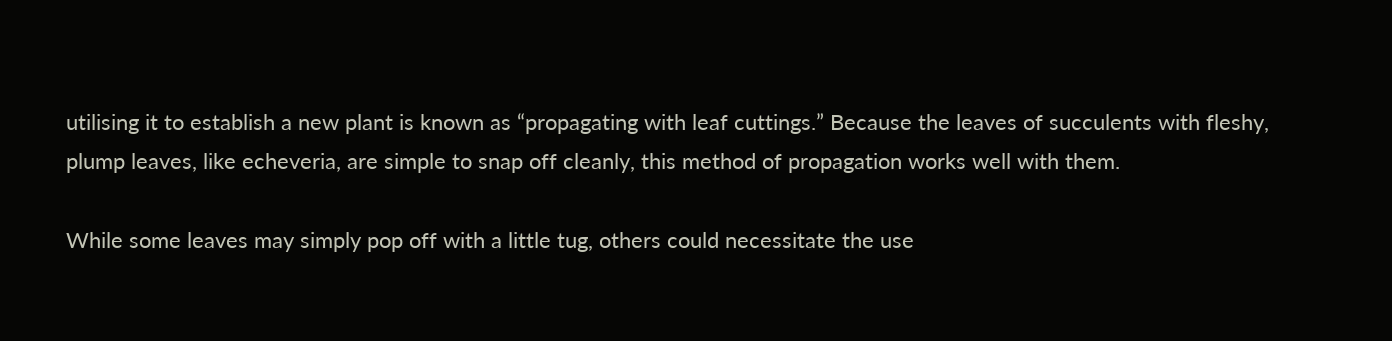utilising it to establish a new plant is known as “propagating with leaf cuttings.” Because the leaves of succulents with fleshy, plump leaves, like echeveria, are simple to snap off cleanly, this method of propagation works well with them.

While some leaves may simply pop off with a little tug, others could necessitate the use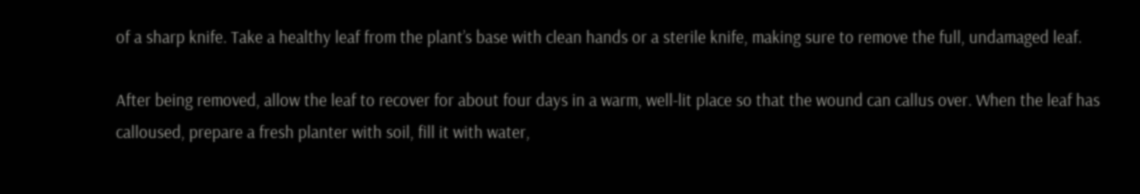of a sharp knife. Take a healthy leaf from the plant’s base with clean hands or a sterile knife, making sure to remove the full, undamaged leaf.

After being removed, allow the leaf to recover for about four days in a warm, well-lit place so that the wound can callus over. When the leaf has calloused, prepare a fresh planter with soil, fill it with water,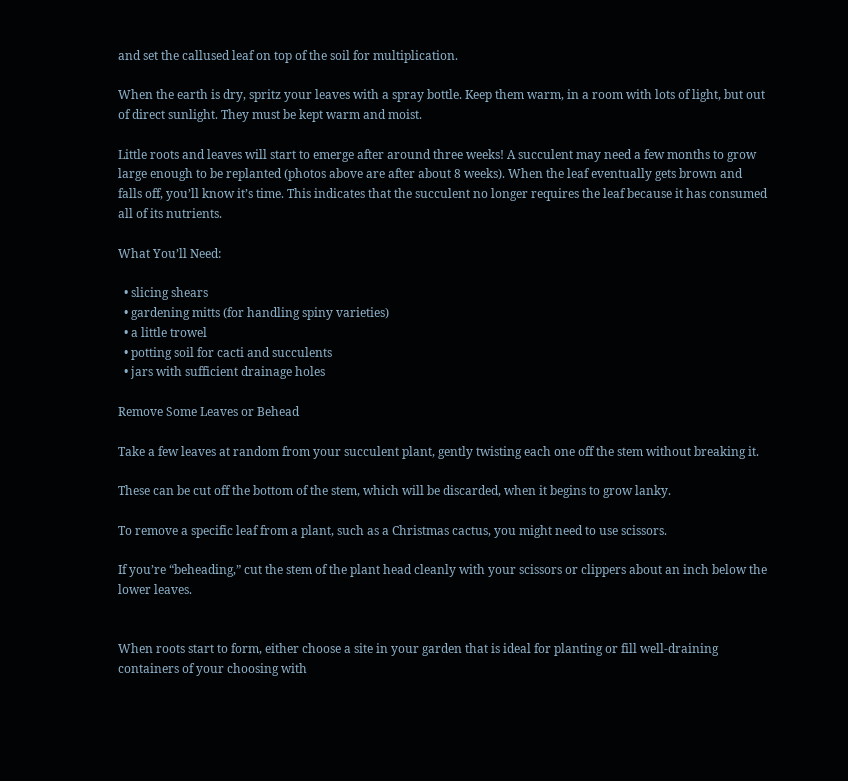and set the callused leaf on top of the soil for multiplication.

When the earth is dry, spritz your leaves with a spray bottle. Keep them warm, in a room with lots of light, but out of direct sunlight. They must be kept warm and moist.

Little roots and leaves will start to emerge after around three weeks! A succulent may need a few months to grow large enough to be replanted (photos above are after about 8 weeks). When the leaf eventually gets brown and falls off, you’ll know it’s time. This indicates that the succulent no longer requires the leaf because it has consumed all of its nutrients.

What You’ll Need:

  • slicing shears
  • gardening mitts (for handling spiny varieties)
  • a little trowel
  • potting soil for cacti and succulents
  • jars with sufficient drainage holes

Remove Some Leaves or Behead

Take a few leaves at random from your succulent plant, gently twisting each one off the stem without breaking it.

These can be cut off the bottom of the stem, which will be discarded, when it begins to grow lanky.

To remove a specific leaf from a plant, such as a Christmas cactus, you might need to use scissors.

If you’re “beheading,” cut the stem of the plant head cleanly with your scissors or clippers about an inch below the lower leaves.


When roots start to form, either choose a site in your garden that is ideal for planting or fill well-draining containers of your choosing with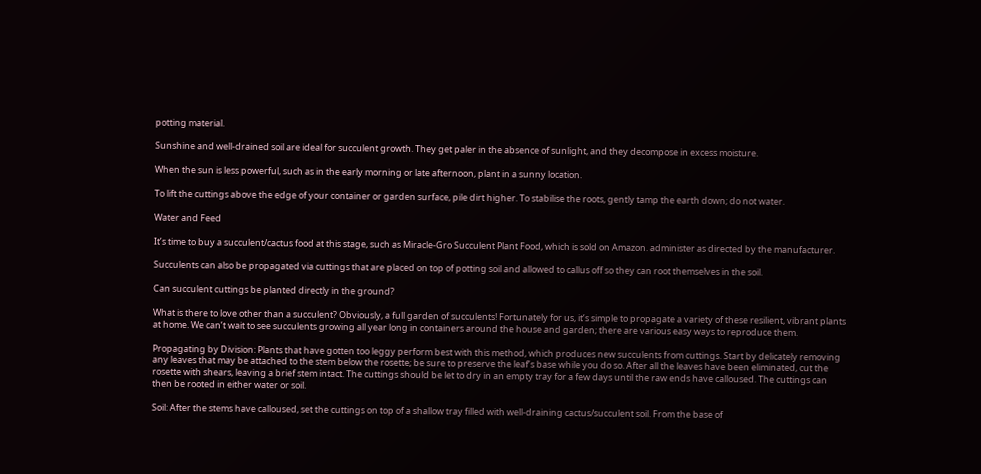potting material.

Sunshine and well-drained soil are ideal for succulent growth. They get paler in the absence of sunlight, and they decompose in excess moisture.

When the sun is less powerful, such as in the early morning or late afternoon, plant in a sunny location.

To lift the cuttings above the edge of your container or garden surface, pile dirt higher. To stabilise the roots, gently tamp the earth down; do not water.

Water and Feed

It’s time to buy a succulent/cactus food at this stage, such as Miracle-Gro Succulent Plant Food, which is sold on Amazon. administer as directed by the manufacturer.

Succulents can also be propagated via cuttings that are placed on top of potting soil and allowed to callus off so they can root themselves in the soil.

Can succulent cuttings be planted directly in the ground?

What is there to love other than a succulent? Obviously, a full garden of succulents! Fortunately for us, it’s simple to propagate a variety of these resilient, vibrant plants at home. We can’t wait to see succulents growing all year long in containers around the house and garden; there are various easy ways to reproduce them.

Propagating by Division: Plants that have gotten too leggy perform best with this method, which produces new succulents from cuttings. Start by delicately removing any leaves that may be attached to the stem below the rosette; be sure to preserve the leaf’s base while you do so. After all the leaves have been eliminated, cut the rosette with shears, leaving a brief stem intact. The cuttings should be let to dry in an empty tray for a few days until the raw ends have calloused. The cuttings can then be rooted in either water or soil.

Soil: After the stems have calloused, set the cuttings on top of a shallow tray filled with well-draining cactus/succulent soil. From the base of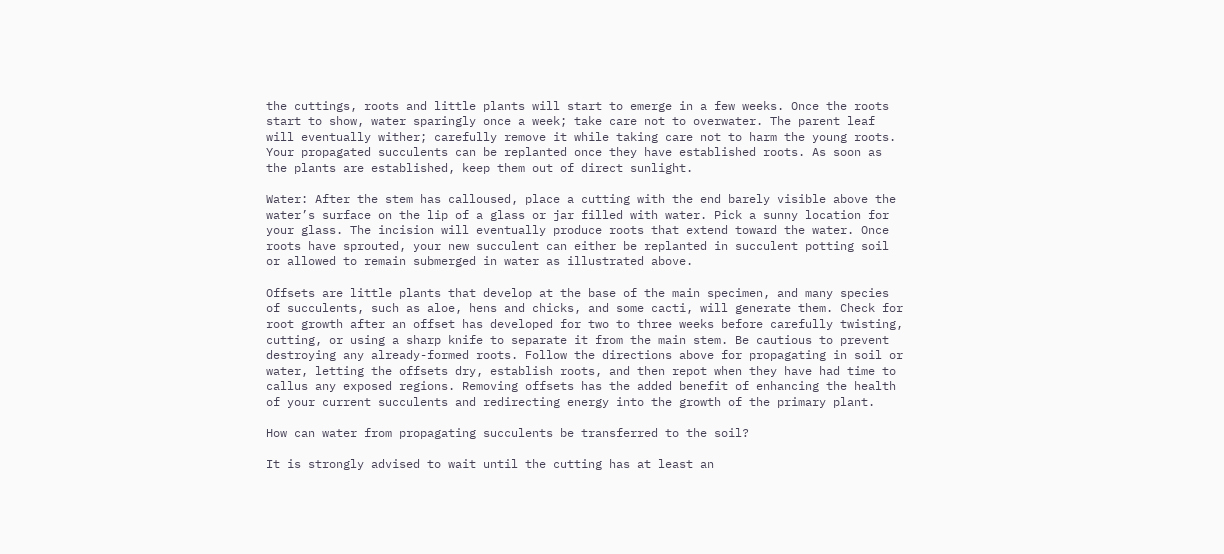the cuttings, roots and little plants will start to emerge in a few weeks. Once the roots start to show, water sparingly once a week; take care not to overwater. The parent leaf will eventually wither; carefully remove it while taking care not to harm the young roots. Your propagated succulents can be replanted once they have established roots. As soon as the plants are established, keep them out of direct sunlight.

Water: After the stem has calloused, place a cutting with the end barely visible above the water’s surface on the lip of a glass or jar filled with water. Pick a sunny location for your glass. The incision will eventually produce roots that extend toward the water. Once roots have sprouted, your new succulent can either be replanted in succulent potting soil or allowed to remain submerged in water as illustrated above.

Offsets are little plants that develop at the base of the main specimen, and many species of succulents, such as aloe, hens and chicks, and some cacti, will generate them. Check for root growth after an offset has developed for two to three weeks before carefully twisting, cutting, or using a sharp knife to separate it from the main stem. Be cautious to prevent destroying any already-formed roots. Follow the directions above for propagating in soil or water, letting the offsets dry, establish roots, and then repot when they have had time to callus any exposed regions. Removing offsets has the added benefit of enhancing the health of your current succulents and redirecting energy into the growth of the primary plant.

How can water from propagating succulents be transferred to the soil?

It is strongly advised to wait until the cutting has at least an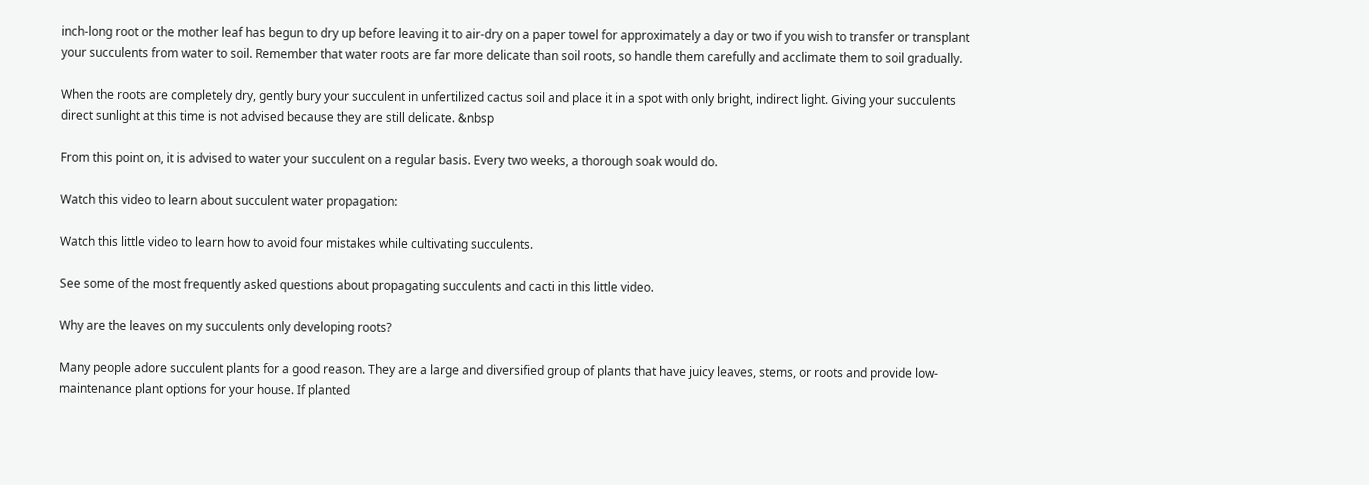inch-long root or the mother leaf has begun to dry up before leaving it to air-dry on a paper towel for approximately a day or two if you wish to transfer or transplant your succulents from water to soil. Remember that water roots are far more delicate than soil roots, so handle them carefully and acclimate them to soil gradually.

When the roots are completely dry, gently bury your succulent in unfertilized cactus soil and place it in a spot with only bright, indirect light. Giving your succulents direct sunlight at this time is not advised because they are still delicate. &nbsp

From this point on, it is advised to water your succulent on a regular basis. Every two weeks, a thorough soak would do.

Watch this video to learn about succulent water propagation:

Watch this little video to learn how to avoid four mistakes while cultivating succulents.

See some of the most frequently asked questions about propagating succulents and cacti in this little video.

Why are the leaves on my succulents only developing roots?

Many people adore succulent plants for a good reason. They are a large and diversified group of plants that have juicy leaves, stems, or roots and provide low-maintenance plant options for your house. If planted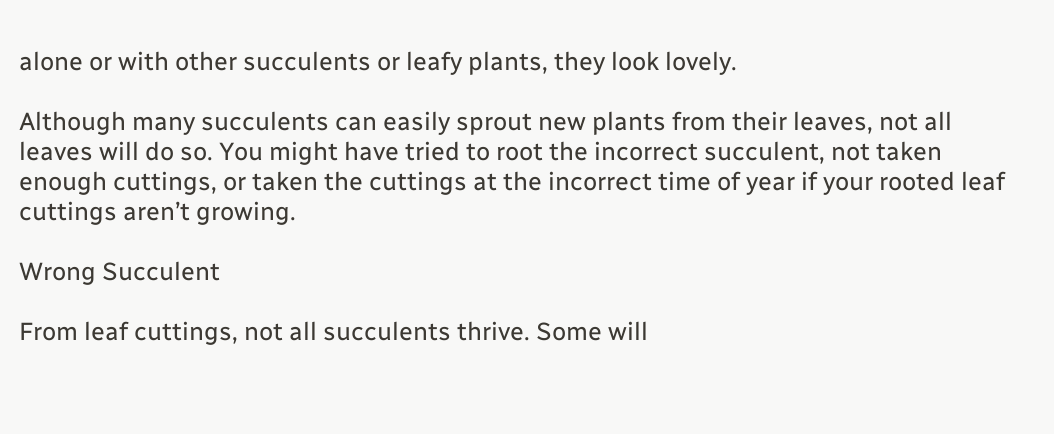alone or with other succulents or leafy plants, they look lovely.

Although many succulents can easily sprout new plants from their leaves, not all leaves will do so. You might have tried to root the incorrect succulent, not taken enough cuttings, or taken the cuttings at the incorrect time of year if your rooted leaf cuttings aren’t growing.

Wrong Succulent

From leaf cuttings, not all succulents thrive. Some will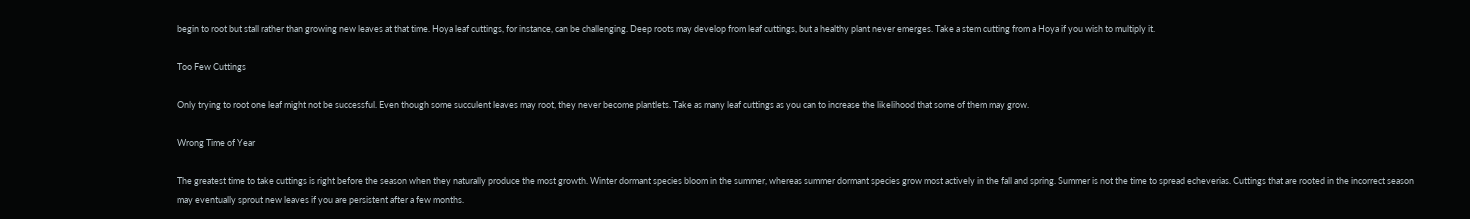begin to root but stall rather than growing new leaves at that time. Hoya leaf cuttings, for instance, can be challenging. Deep roots may develop from leaf cuttings, but a healthy plant never emerges. Take a stem cutting from a Hoya if you wish to multiply it.

Too Few Cuttings

Only trying to root one leaf might not be successful. Even though some succulent leaves may root, they never become plantlets. Take as many leaf cuttings as you can to increase the likelihood that some of them may grow.

Wrong Time of Year

The greatest time to take cuttings is right before the season when they naturally produce the most growth. Winter dormant species bloom in the summer, whereas summer dormant species grow most actively in the fall and spring. Summer is not the time to spread echeverias. Cuttings that are rooted in the incorrect season may eventually sprout new leaves if you are persistent after a few months.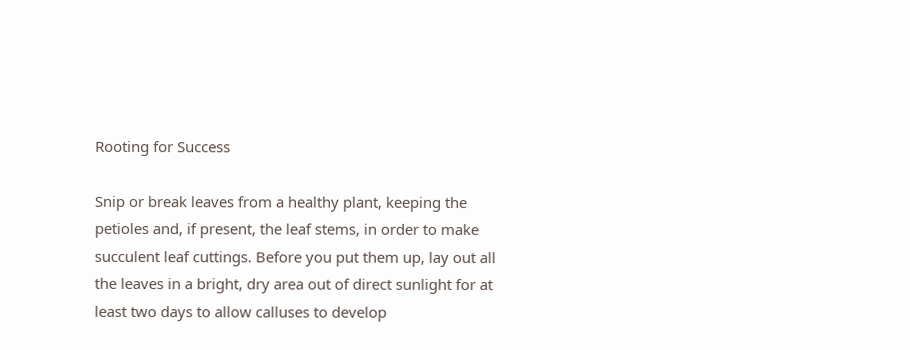Rooting for Success

Snip or break leaves from a healthy plant, keeping the petioles and, if present, the leaf stems, in order to make succulent leaf cuttings. Before you put them up, lay out all the leaves in a bright, dry area out of direct sunlight for at least two days to allow calluses to develop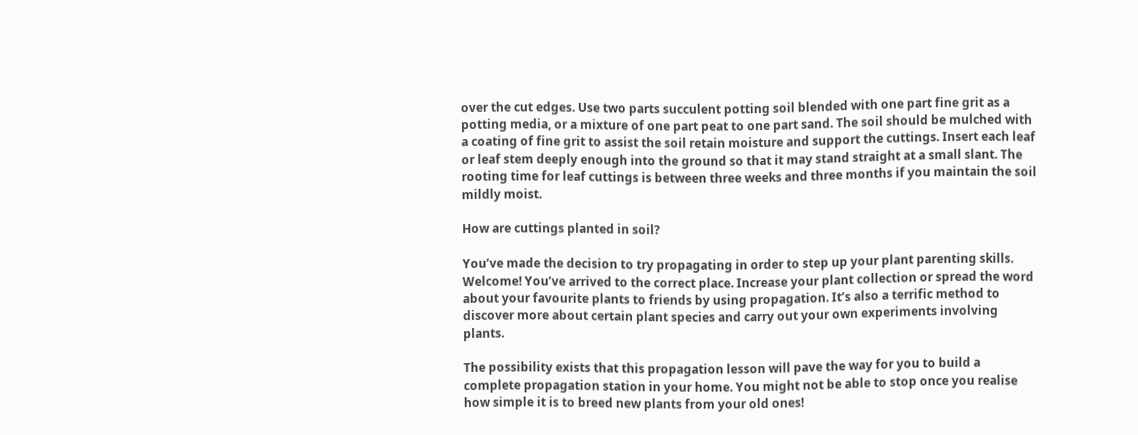over the cut edges. Use two parts succulent potting soil blended with one part fine grit as a potting media, or a mixture of one part peat to one part sand. The soil should be mulched with a coating of fine grit to assist the soil retain moisture and support the cuttings. Insert each leaf or leaf stem deeply enough into the ground so that it may stand straight at a small slant. The rooting time for leaf cuttings is between three weeks and three months if you maintain the soil mildly moist.

How are cuttings planted in soil?

You’ve made the decision to try propagating in order to step up your plant parenting skills. Welcome! You’ve arrived to the correct place. Increase your plant collection or spread the word about your favourite plants to friends by using propagation. It’s also a terrific method to discover more about certain plant species and carry out your own experiments involving plants.

The possibility exists that this propagation lesson will pave the way for you to build a complete propagation station in your home. You might not be able to stop once you realise how simple it is to breed new plants from your old ones!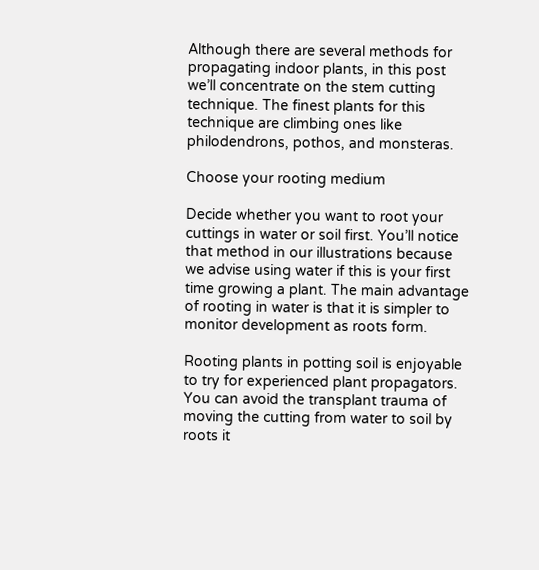Although there are several methods for propagating indoor plants, in this post we’ll concentrate on the stem cutting technique. The finest plants for this technique are climbing ones like philodendrons, pothos, and monsteras.

Choose your rooting medium

Decide whether you want to root your cuttings in water or soil first. You’ll notice that method in our illustrations because we advise using water if this is your first time growing a plant. The main advantage of rooting in water is that it is simpler to monitor development as roots form.

Rooting plants in potting soil is enjoyable to try for experienced plant propagators. You can avoid the transplant trauma of moving the cutting from water to soil by roots it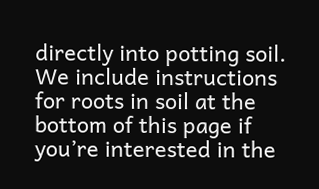directly into potting soil. We include instructions for roots in soil at the bottom of this page if you’re interested in the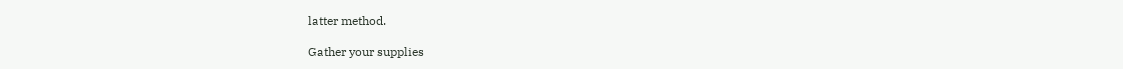latter method.

Gather your supplies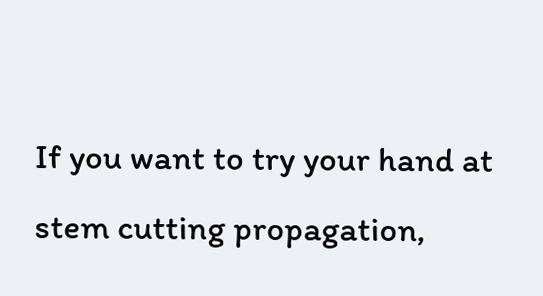If you want to try your hand at stem cutting propagation,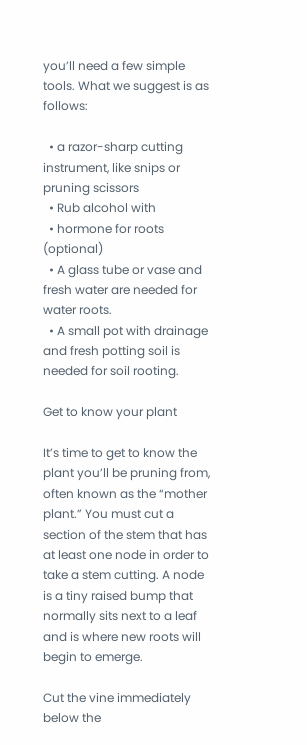you’ll need a few simple tools. What we suggest is as follows:

  • a razor-sharp cutting instrument, like snips or pruning scissors
  • Rub alcohol with
  • hormone for roots (optional)
  • A glass tube or vase and fresh water are needed for water roots.
  • A small pot with drainage and fresh potting soil is needed for soil rooting.

Get to know your plant

It’s time to get to know the plant you’ll be pruning from, often known as the “mother plant.” You must cut a section of the stem that has at least one node in order to take a stem cutting. A node is a tiny raised bump that normally sits next to a leaf and is where new roots will begin to emerge.

Cut the vine immediately below the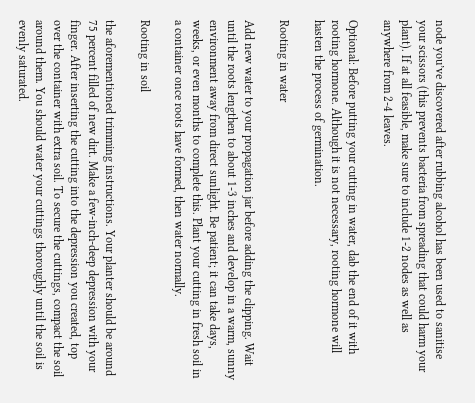node you’ve discovered after rubbing alcohol has been used to sanitise your scissors (this prevents bacteria from spreading that could harm your plant). If at all feasible, make sure to include 1-2 nodes as well as anywhere from 2-4 leaves.

Optional: Before putting your cutting in water, dab the end of it with rooting hormone. Although it is not necessary, rooting hormone will hasten the process of germination.

Rooting in water

Add new water to your propagation jar before adding the clipping. Wait until the roots lengthen to about 1-3 inches and develop in a warm, sunny environment away from direct sunlight. Be patient; it can take days, weeks, or even months to complete this. Plant your cutting in fresh soil in a container once roots have formed, then water normally.

Rooting in soil

the aforementioned trimming instructions. Your planter should be around 75 percent filled of new dirt. Make a few-inch-deep depression with your finger. After inserting the cutting into the depression you created, top over the container with extra soil. To secure the cuttings, compact the soil around them. You should water your cuttings thoroughly until the soil is evenly saturated.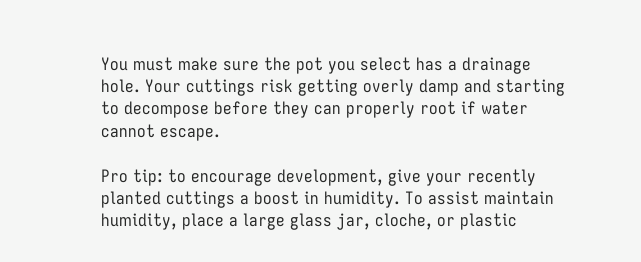You must make sure the pot you select has a drainage hole. Your cuttings risk getting overly damp and starting to decompose before they can properly root if water cannot escape.

Pro tip: to encourage development, give your recently planted cuttings a boost in humidity. To assist maintain humidity, place a large glass jar, cloche, or plastic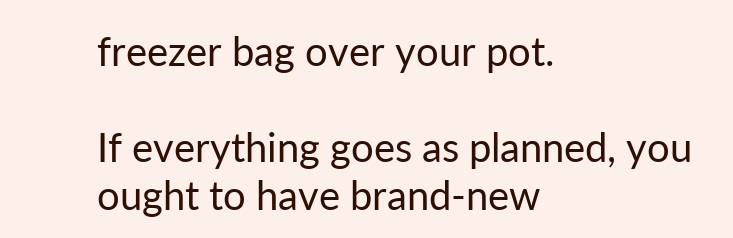freezer bag over your pot.

If everything goes as planned, you ought to have brand-new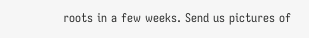roots in a few weeks. Send us pictures of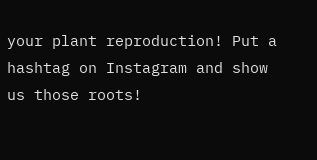your plant reproduction! Put a hashtag on Instagram and show us those roots!